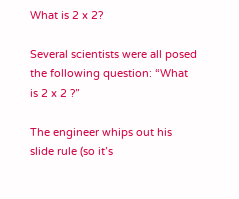What is 2 x 2?

Several scientists were all posed the following question: “What is 2 x 2 ?”

The engineer whips out his slide rule (so it’s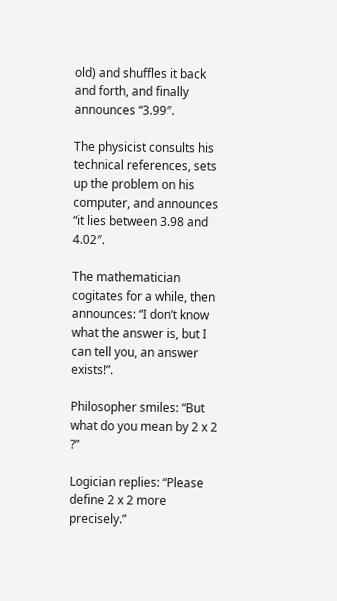old) and shuffles it back and forth, and finally announces “3.99″.

The physicist consults his technical references, sets up the problem on his computer, and announces “it lies between 3.98 and 4.02″.

The mathematician cogitates for a while, then announces: “I don’t know what the answer is, but I can tell you, an answer exists!”.

Philosopher smiles: “But what do you mean by 2 x 2 ?”

Logician replies: “Please define 2 x 2 more precisely.”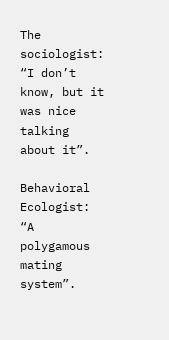The sociologist: “I don’t know, but it was nice talking about it”.

Behavioral Ecologist: “A polygamous mating system”.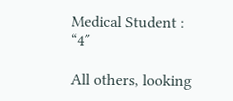Medical Student : “4″

All others, looking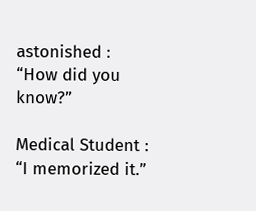astonished : “How did you know?”

Medical Student : “I memorized it.”